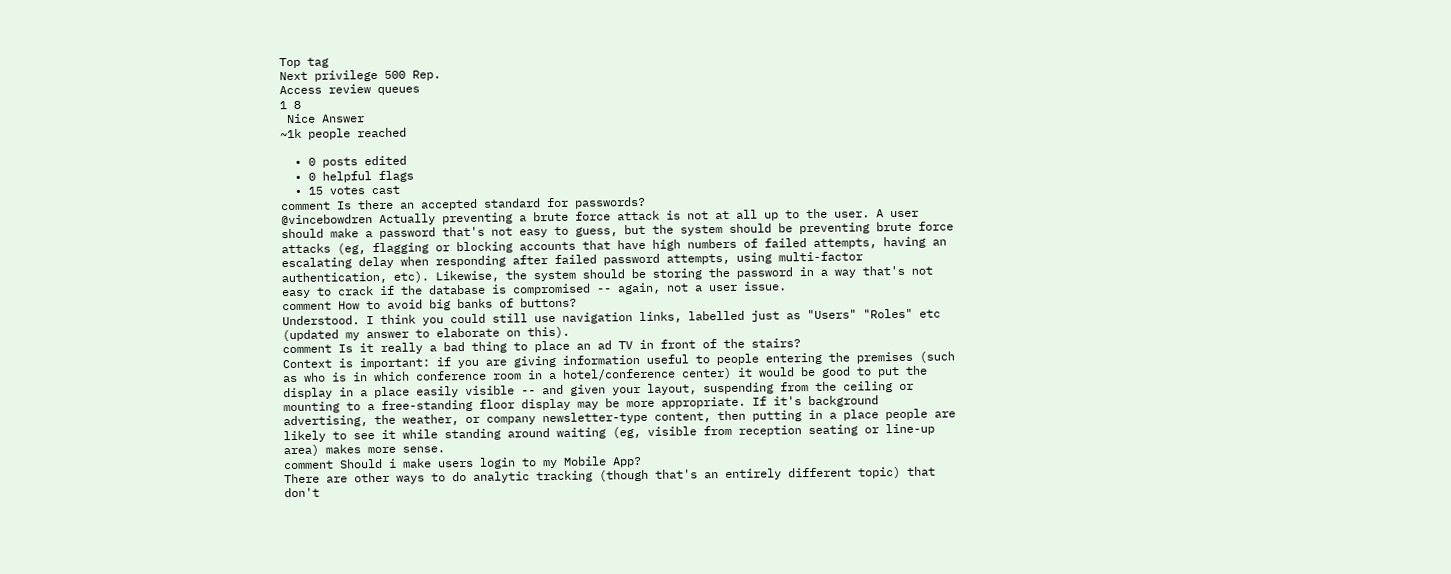Top tag
Next privilege 500 Rep.
Access review queues
1 8
 Nice Answer
~1k people reached

  • 0 posts edited
  • 0 helpful flags
  • 15 votes cast
comment Is there an accepted standard for passwords?
@vincebowdren Actually preventing a brute force attack is not at all up to the user. A user should make a password that's not easy to guess, but the system should be preventing brute force attacks (eg, flagging or blocking accounts that have high numbers of failed attempts, having an escalating delay when responding after failed password attempts, using multi-factor authentication, etc). Likewise, the system should be storing the password in a way that's not easy to crack if the database is compromised -- again, not a user issue.
comment How to avoid big banks of buttons?
Understood. I think you could still use navigation links, labelled just as "Users" "Roles" etc (updated my answer to elaborate on this).
comment Is it really a bad thing to place an ad TV in front of the stairs?
Context is important: if you are giving information useful to people entering the premises (such as who is in which conference room in a hotel/conference center) it would be good to put the display in a place easily visible -- and given your layout, suspending from the ceiling or mounting to a free-standing floor display may be more appropriate. If it's background advertising, the weather, or company newsletter-type content, then putting in a place people are likely to see it while standing around waiting (eg, visible from reception seating or line-up area) makes more sense.
comment Should i make users login to my Mobile App?
There are other ways to do analytic tracking (though that's an entirely different topic) that don't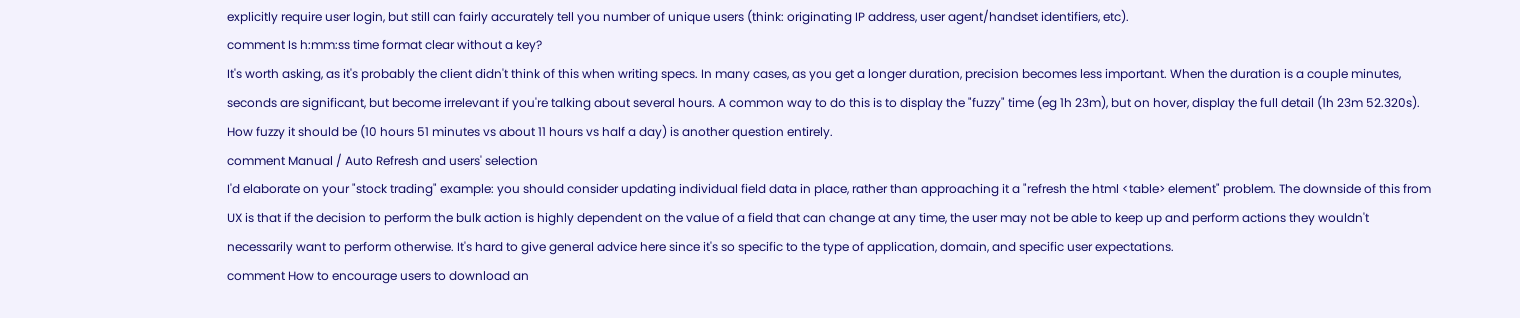explicitly require user login, but still can fairly accurately tell you number of unique users (think: originating IP address, user agent/handset identifiers, etc).
comment Is h:mm:ss time format clear without a key?
It's worth asking, as it's probably the client didn't think of this when writing specs. In many cases, as you get a longer duration, precision becomes less important. When the duration is a couple minutes, seconds are significant, but become irrelevant if you're talking about several hours. A common way to do this is to display the "fuzzy" time (eg 1h 23m), but on hover, display the full detail (1h 23m 52.320s). How fuzzy it should be (10 hours 51 minutes vs about 11 hours vs half a day) is another question entirely.
comment Manual / Auto Refresh and users' selection
I'd elaborate on your "stock trading" example: you should consider updating individual field data in place, rather than approaching it a "refresh the html <table> element" problem. The downside of this from UX is that if the decision to perform the bulk action is highly dependent on the value of a field that can change at any time, the user may not be able to keep up and perform actions they wouldn't necessarily want to perform otherwise. It's hard to give general advice here since it's so specific to the type of application, domain, and specific user expectations.
comment How to encourage users to download an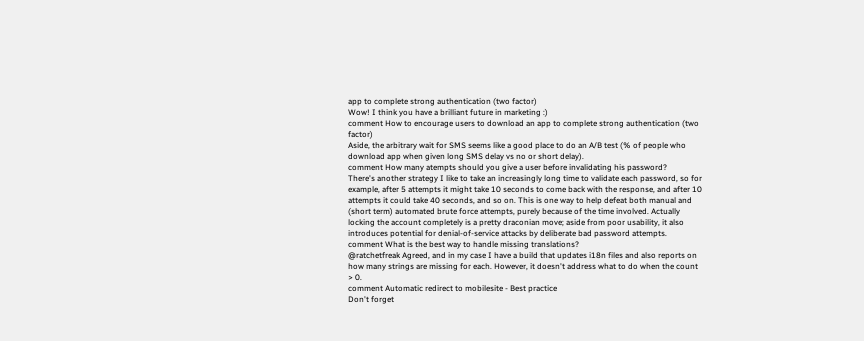app to complete strong authentication (two factor)
Wow! I think you have a brilliant future in marketing :)
comment How to encourage users to download an app to complete strong authentication (two factor)
Aside, the arbitrary wait for SMS seems like a good place to do an A/B test (% of people who download app when given long SMS delay vs no or short delay).
comment How many atempts should you give a user before invalidating his password?
There's another strategy I like to take an increasingly long time to validate each password, so for example, after 5 attempts it might take 10 seconds to come back with the response, and after 10 attempts it could take 40 seconds, and so on. This is one way to help defeat both manual and (short term) automated brute force attempts, purely because of the time involved. Actually locking the account completely is a pretty draconian move; aside from poor usability, it also introduces potential for denial-of-service attacks by deliberate bad password attempts.
comment What is the best way to handle missing translations?
@ratchetfreak Agreed, and in my case I have a build that updates i18n files and also reports on how many strings are missing for each. However, it doesn't address what to do when the count > 0.
comment Automatic redirect to mobilesite - Best practice
Don't forget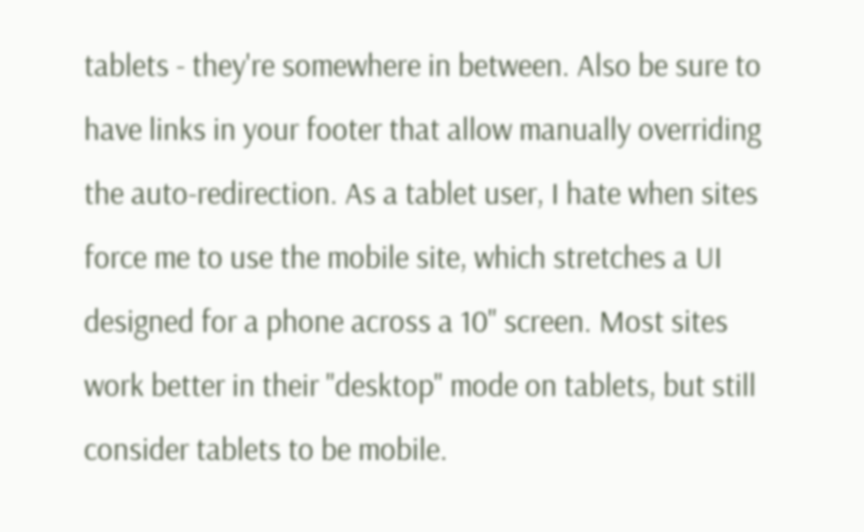tablets - they're somewhere in between. Also be sure to have links in your footer that allow manually overriding the auto-redirection. As a tablet user, I hate when sites force me to use the mobile site, which stretches a UI designed for a phone across a 10" screen. Most sites work better in their "desktop" mode on tablets, but still consider tablets to be mobile.